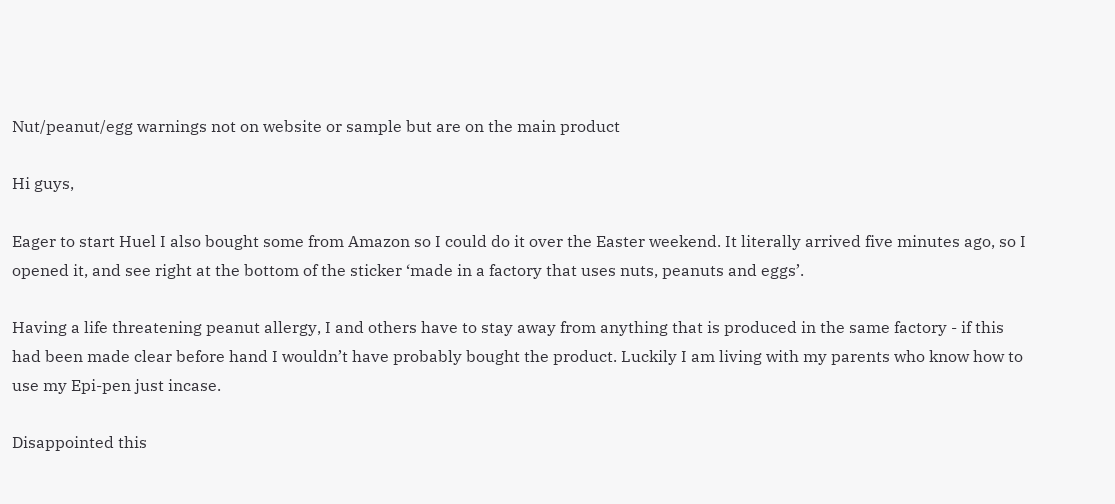Nut/peanut/egg warnings not on website or sample but are on the main product

Hi guys,

Eager to start Huel I also bought some from Amazon so I could do it over the Easter weekend. It literally arrived five minutes ago, so I opened it, and see right at the bottom of the sticker ‘made in a factory that uses nuts, peanuts and eggs’.

Having a life threatening peanut allergy, I and others have to stay away from anything that is produced in the same factory - if this had been made clear before hand I wouldn’t have probably bought the product. Luckily I am living with my parents who know how to use my Epi-pen just incase.

Disappointed this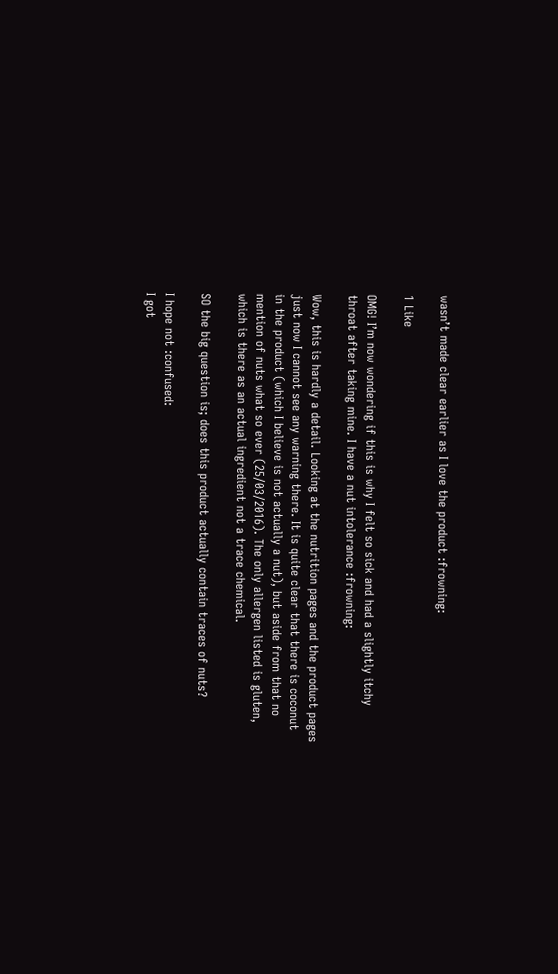wasn’t made clear earlier as I love the product :frowning:

1 Like

OMG! I’m now wondering if this is why I felt so sick and had a slightly itchy throat after taking mine. I have a nut intolerance :frowning:

Wow, this is hardly a detail. Looking at the nutrition pages and the product pages just now I cannot see any warning there. It is quite clear that there is coconut in the product (which I believe is not actually a nut), but aside from that no mention of nuts what so ever (25/03/2016). The only allergen listed is gluten, which is there as an actual ingredient not a trace chemical.

SO the big question is; does this product actually contain traces of nuts?

I hope not :confused:
I got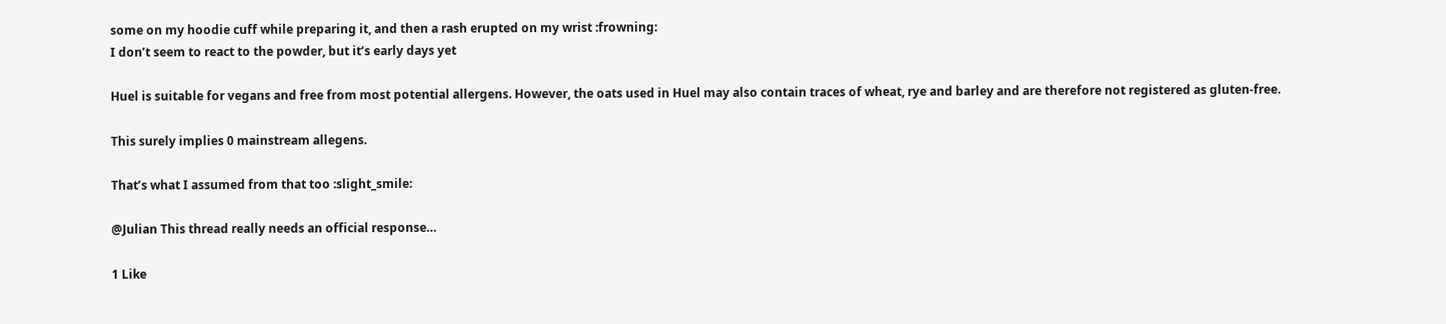some on my hoodie cuff while preparing it, and then a rash erupted on my wrist :frowning:
I don’t seem to react to the powder, but it’s early days yet

Huel is suitable for vegans and free from most potential allergens. However, the oats used in Huel may also contain traces of wheat, rye and barley and are therefore not registered as gluten-free.

This surely implies 0 mainstream allegens.

That’s what I assumed from that too :slight_smile:

@Julian This thread really needs an official response…

1 Like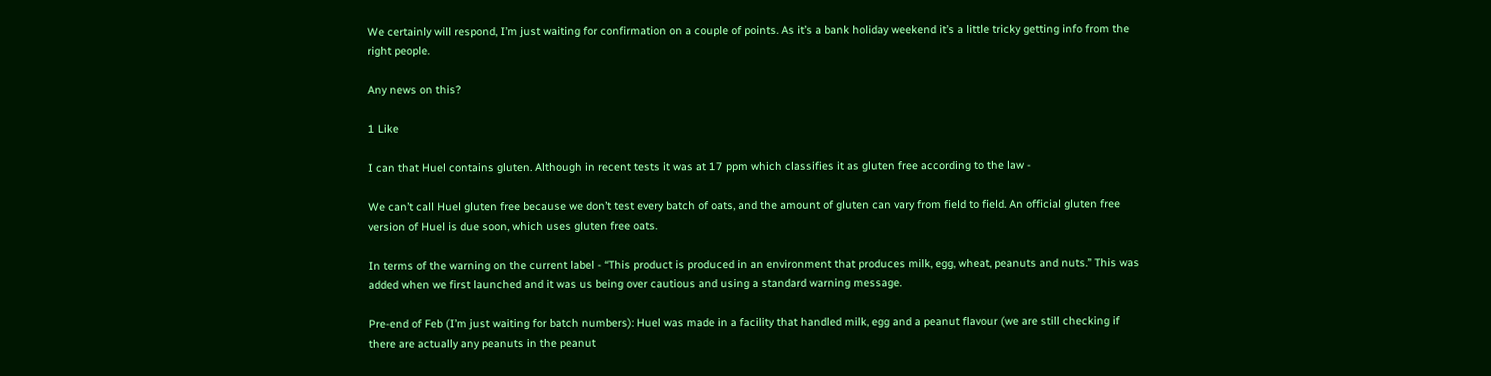We certainly will respond, I’m just waiting for confirmation on a couple of points. As it’s a bank holiday weekend it’s a little tricky getting info from the right people.

Any news on this?

1 Like

I can that Huel contains gluten. Although in recent tests it was at 17 ppm which classifies it as gluten free according to the law -

We can’t call Huel gluten free because we don’t test every batch of oats, and the amount of gluten can vary from field to field. An official gluten free version of Huel is due soon, which uses gluten free oats.

In terms of the warning on the current label - “This product is produced in an environment that produces milk, egg, wheat, peanuts and nuts.” This was added when we first launched and it was us being over cautious and using a standard warning message.

Pre-end of Feb (I’m just waiting for batch numbers): Huel was made in a facility that handled milk, egg and a peanut flavour (we are still checking if there are actually any peanuts in the peanut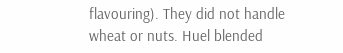flavouring). They did not handle wheat or nuts. Huel blended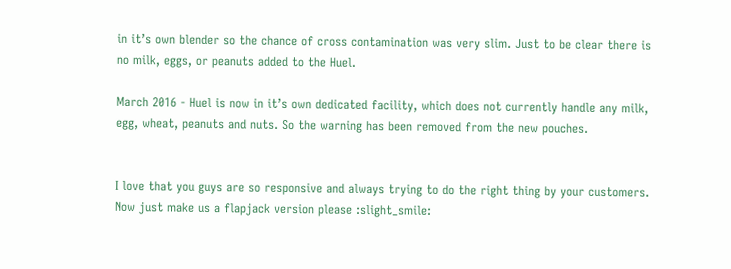in it’s own blender so the chance of cross contamination was very slim. Just to be clear there is no milk, eggs, or peanuts added to the Huel.

March 2016 - Huel is now in it’s own dedicated facility, which does not currently handle any milk, egg, wheat, peanuts and nuts. So the warning has been removed from the new pouches.


I love that you guys are so responsive and always trying to do the right thing by your customers. Now just make us a flapjack version please :slight_smile: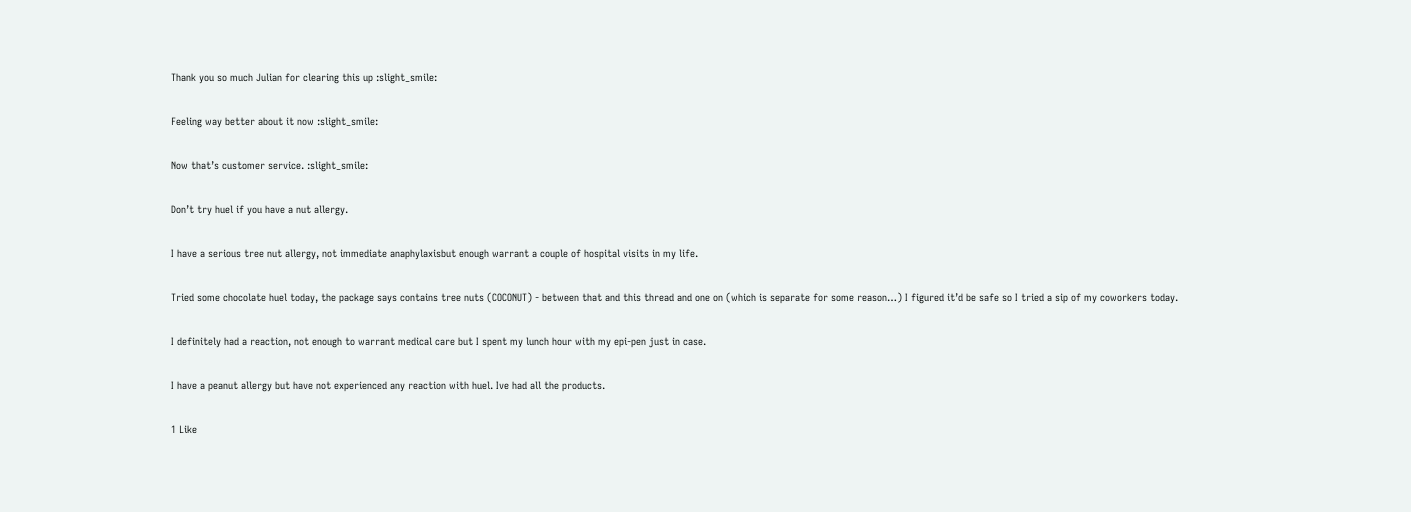Thank you so much Julian for clearing this up :slight_smile:

Feeling way better about it now :slight_smile:

Now that’s customer service. :slight_smile:

Don’t try huel if you have a nut allergy.

I have a serious tree nut allergy, not immediate anaphylaxisbut enough warrant a couple of hospital visits in my life.

Tried some chocolate huel today, the package says contains tree nuts (COCONUT) - between that and this thread and one on (which is separate for some reason…) I figured it’d be safe so I tried a sip of my coworkers today.

I definitely had a reaction, not enough to warrant medical care but I spent my lunch hour with my epi-pen just in case.

I have a peanut allergy but have not experienced any reaction with huel. Ive had all the products.

1 Like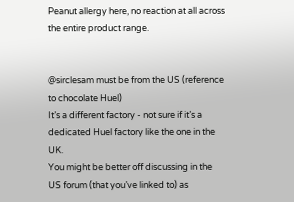Peanut allergy here, no reaction at all across the entire product range.


@sirclesam must be from the US (reference to chocolate Huel)
It’s a different factory - not sure if it’s a dedicated Huel factory like the one in the UK.
You might be better off discussing in the US forum (that you’ve linked to) as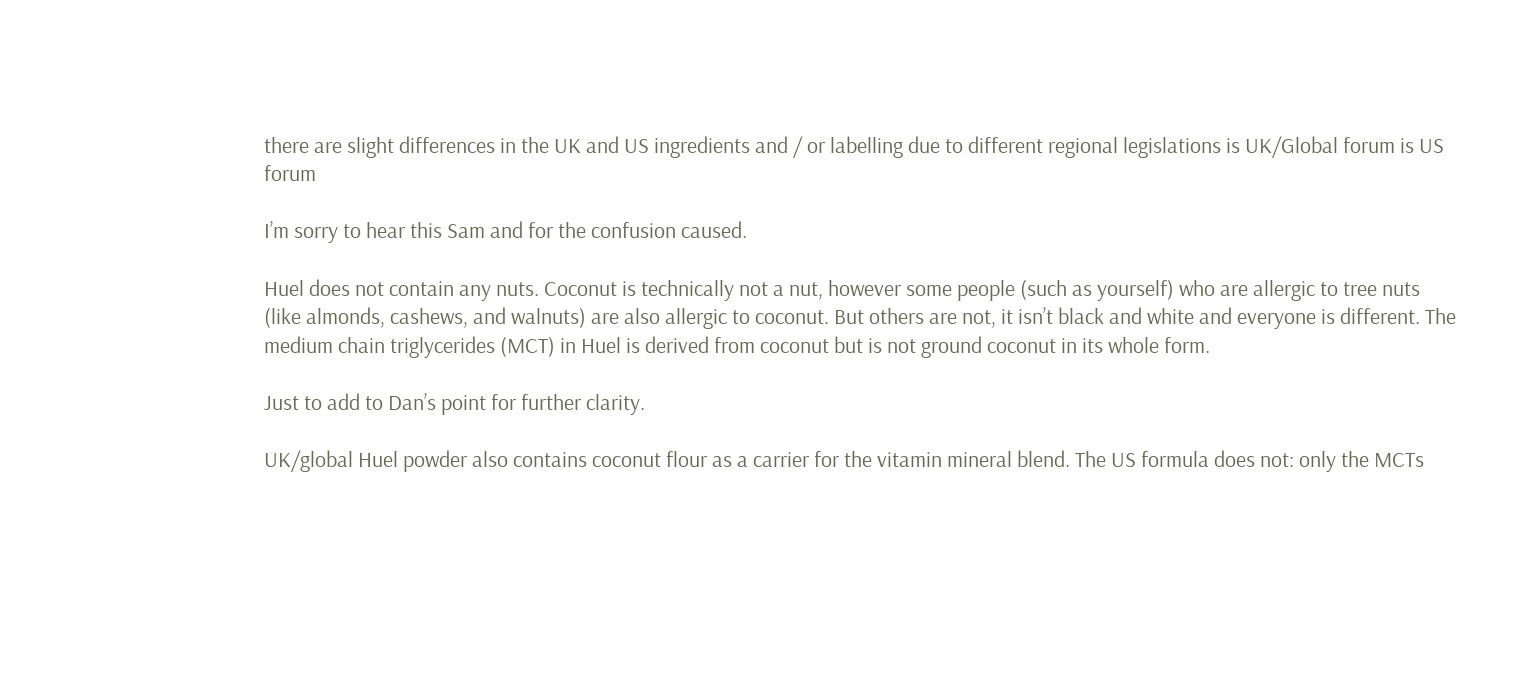there are slight differences in the UK and US ingredients and / or labelling due to different regional legislations is UK/Global forum is US forum

I’m sorry to hear this Sam and for the confusion caused.

Huel does not contain any nuts. Coconut is technically not a nut, however some people (such as yourself) who are allergic to tree nuts (like almonds, cashews, and walnuts) are also allergic to coconut. But others are not, it isn’t black and white and everyone is different. The medium chain triglycerides (MCT) in Huel is derived from coconut but is not ground coconut in its whole form.

Just to add to Dan’s point for further clarity.

UK/global Huel powder also contains coconut flour as a carrier for the vitamin mineral blend. The US formula does not: only the MCTs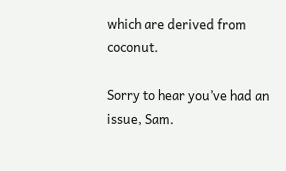which are derived from coconut.

Sorry to hear you’ve had an issue, Sam.